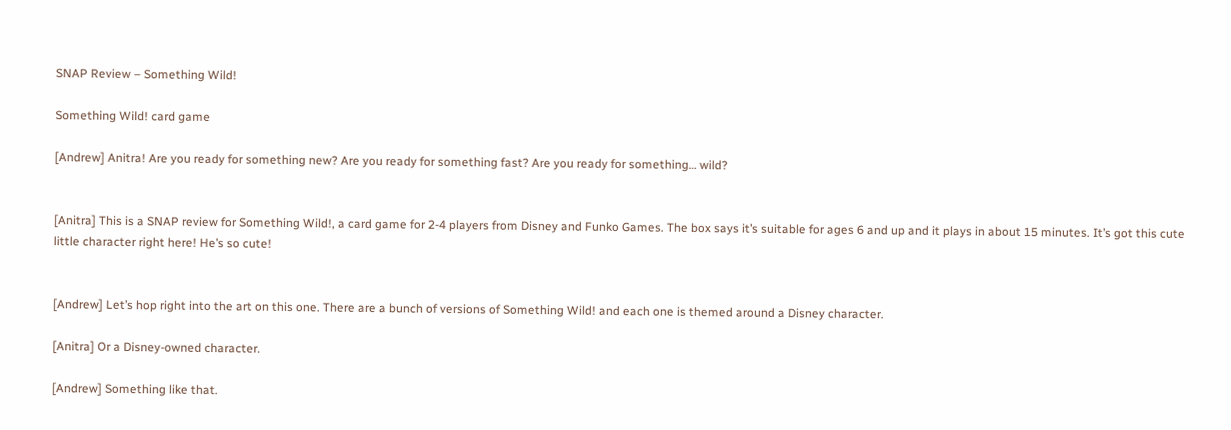SNAP Review – Something Wild!

Something Wild! card game

[Andrew] Anitra! Are you ready for something new? Are you ready for something fast? Are you ready for something… wild?


[Anitra] This is a SNAP review for Something Wild!, a card game for 2-4 players from Disney and Funko Games. The box says it’s suitable for ages 6 and up and it plays in about 15 minutes. It’s got this cute little character right here! He’s so cute!


[Andrew] Let’s hop right into the art on this one. There are a bunch of versions of Something Wild! and each one is themed around a Disney character.

[Anitra] Or a Disney-owned character.

[Andrew] Something like that.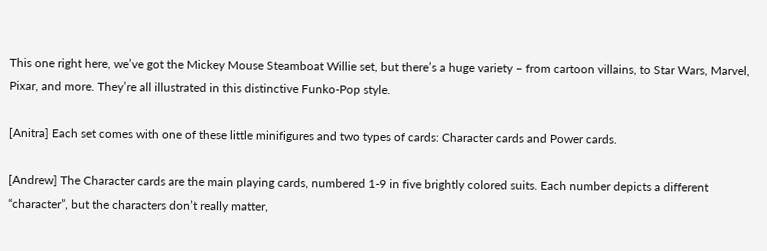This one right here, we’ve got the Mickey Mouse Steamboat Willie set, but there’s a huge variety – from cartoon villains, to Star Wars, Marvel, Pixar, and more. They’re all illustrated in this distinctive Funko-Pop style.

[Anitra] Each set comes with one of these little minifigures and two types of cards: Character cards and Power cards.

[Andrew] The Character cards are the main playing cards, numbered 1-9 in five brightly colored suits. Each number depicts a different “character”, but the characters don’t really matter,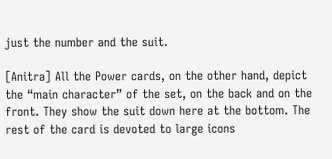just the number and the suit.

[Anitra] All the Power cards, on the other hand, depict the “main character” of the set, on the back and on the front. They show the suit down here at the bottom. The rest of the card is devoted to large icons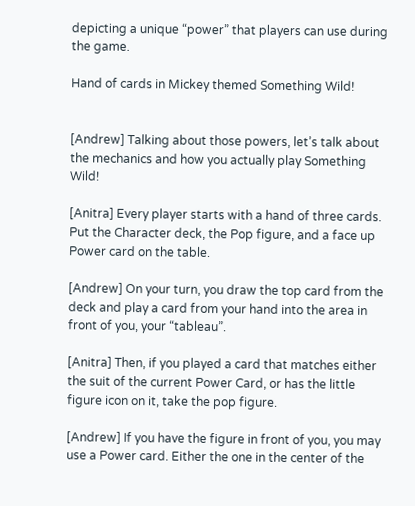depicting a unique “power” that players can use during the game.

Hand of cards in Mickey themed Something Wild!


[Andrew] Talking about those powers, let’s talk about the mechanics and how you actually play Something Wild!

[Anitra] Every player starts with a hand of three cards. Put the Character deck, the Pop figure, and a face up Power card on the table.

[Andrew] On your turn, you draw the top card from the deck and play a card from your hand into the area in front of you, your “tableau”.

[Anitra] Then, if you played a card that matches either the suit of the current Power Card, or has the little figure icon on it, take the pop figure.

[Andrew] If you have the figure in front of you, you may use a Power card. Either the one in the center of the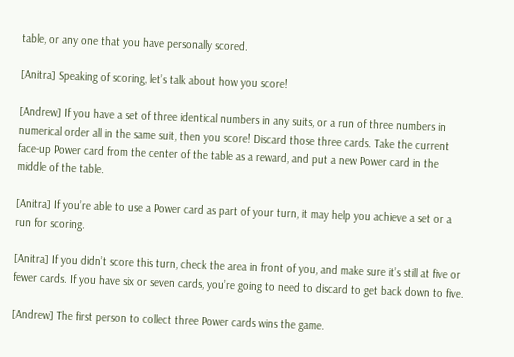table, or any one that you have personally scored.

[Anitra] Speaking of scoring, let’s talk about how you score!

[Andrew] If you have a set of three identical numbers in any suits, or a run of three numbers in numerical order all in the same suit, then you score! Discard those three cards. Take the current face-up Power card from the center of the table as a reward, and put a new Power card in the middle of the table.

[Anitra] If you’re able to use a Power card as part of your turn, it may help you achieve a set or a run for scoring.

[Anitra] If you didn’t score this turn, check the area in front of you, and make sure it’s still at five or fewer cards. If you have six or seven cards, you’re going to need to discard to get back down to five.

[Andrew] The first person to collect three Power cards wins the game.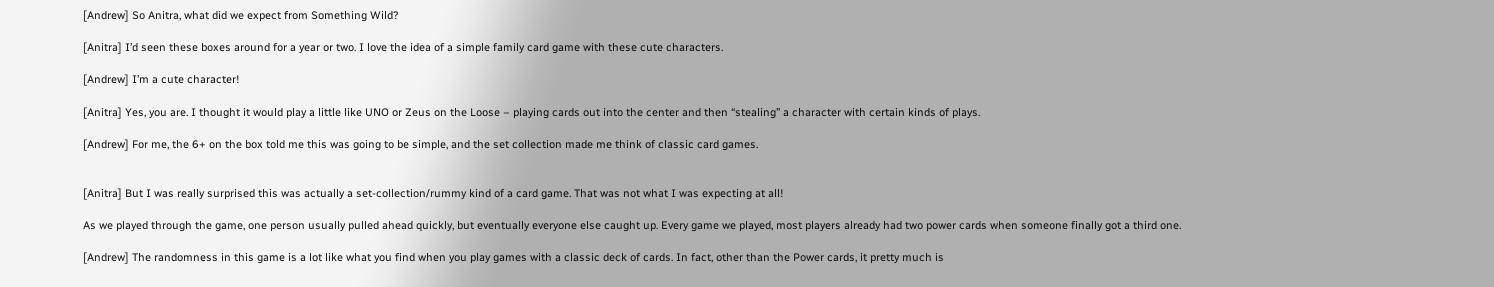[Andrew] So Anitra, what did we expect from Something Wild?

[Anitra] I’d seen these boxes around for a year or two. I love the idea of a simple family card game with these cute characters.

[Andrew] I’m a cute character!

[Anitra] Yes, you are. I thought it would play a little like UNO or Zeus on the Loose – playing cards out into the center and then “stealing” a character with certain kinds of plays.

[Andrew] For me, the 6+ on the box told me this was going to be simple, and the set collection made me think of classic card games.


[Anitra] But I was really surprised this was actually a set-collection/rummy kind of a card game. That was not what I was expecting at all!

As we played through the game, one person usually pulled ahead quickly, but eventually everyone else caught up. Every game we played, most players already had two power cards when someone finally got a third one.

[Andrew] The randomness in this game is a lot like what you find when you play games with a classic deck of cards. In fact, other than the Power cards, it pretty much is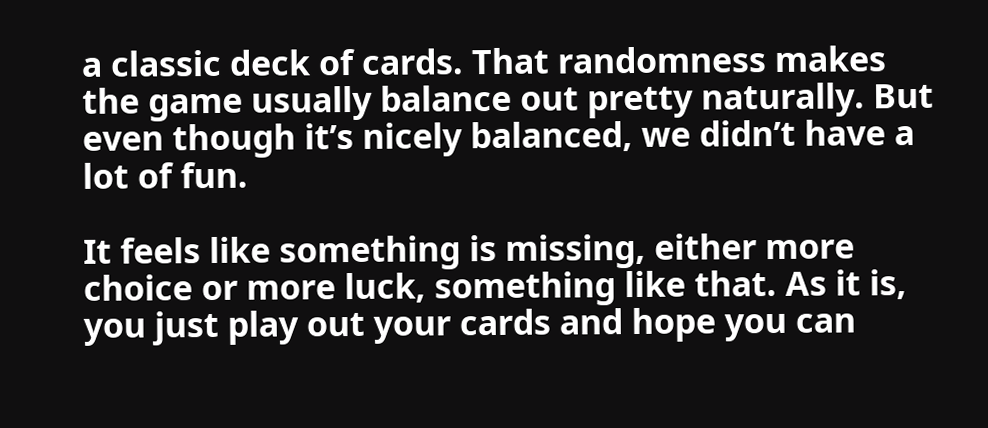a classic deck of cards. That randomness makes the game usually balance out pretty naturally. But even though it’s nicely balanced, we didn’t have a lot of fun.

It feels like something is missing, either more choice or more luck, something like that. As it is, you just play out your cards and hope you can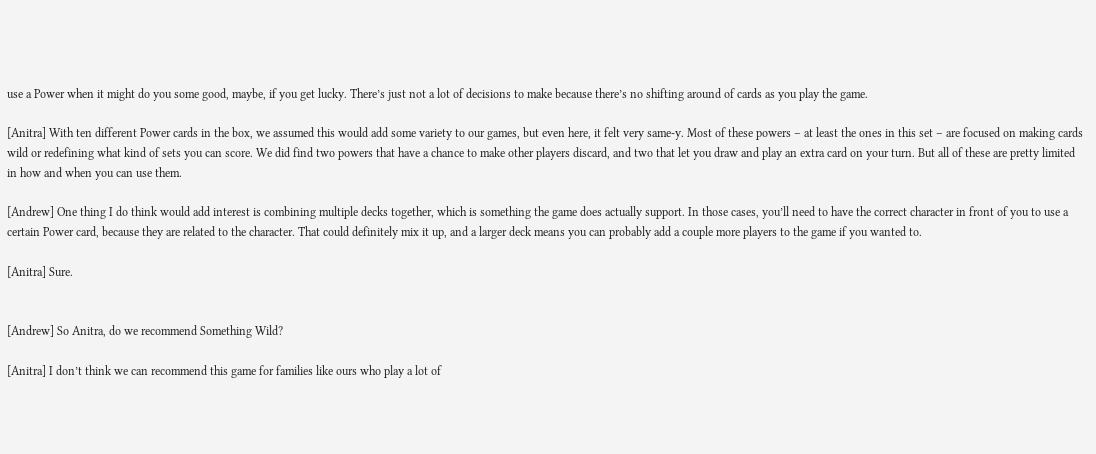use a Power when it might do you some good, maybe, if you get lucky. There’s just not a lot of decisions to make because there’s no shifting around of cards as you play the game.

[Anitra] With ten different Power cards in the box, we assumed this would add some variety to our games, but even here, it felt very same-y. Most of these powers – at least the ones in this set – are focused on making cards wild or redefining what kind of sets you can score. We did find two powers that have a chance to make other players discard, and two that let you draw and play an extra card on your turn. But all of these are pretty limited in how and when you can use them.

[Andrew] One thing I do think would add interest is combining multiple decks together, which is something the game does actually support. In those cases, you’ll need to have the correct character in front of you to use a certain Power card, because they are related to the character. That could definitely mix it up, and a larger deck means you can probably add a couple more players to the game if you wanted to.

[Anitra] Sure.


[Andrew] So Anitra, do we recommend Something Wild?

[Anitra] I don’t think we can recommend this game for families like ours who play a lot of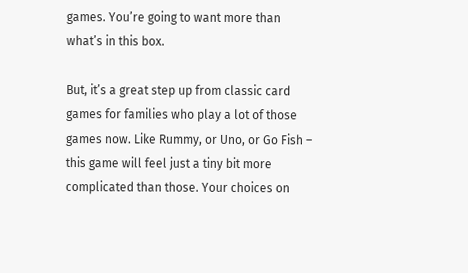games. You’re going to want more than what’s in this box.

But, it’s a great step up from classic card games for families who play a lot of those games now. Like Rummy, or Uno, or Go Fish – this game will feel just a tiny bit more complicated than those. Your choices on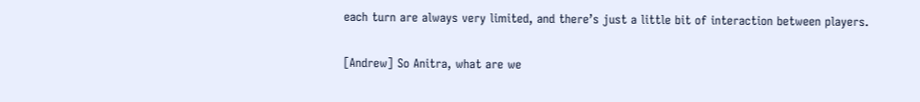each turn are always very limited, and there’s just a little bit of interaction between players.

[Andrew] So Anitra, what are we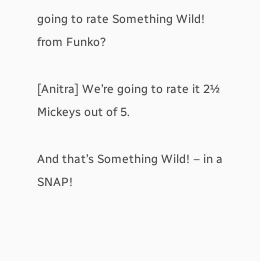going to rate Something Wild! from Funko?

[Anitra] We’re going to rate it 2½ Mickeys out of 5.

And that’s Something Wild! – in a SNAP!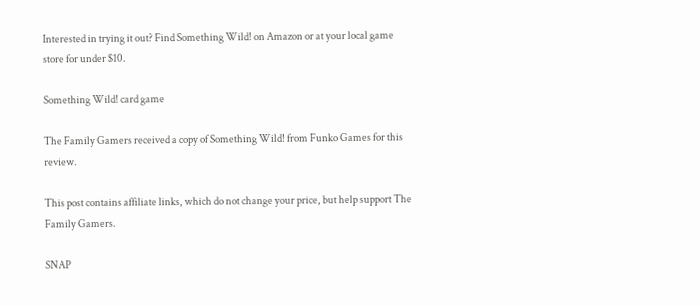Interested in trying it out? Find Something Wild! on Amazon or at your local game store for under $10.

Something Wild! card game

The Family Gamers received a copy of Something Wild! from Funko Games for this review.

This post contains affiliate links, which do not change your price, but help support The Family Gamers.

SNAP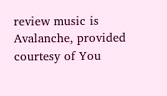review music is Avalanche, provided courtesy of You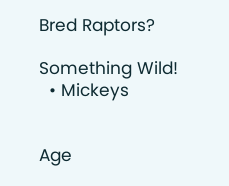Bred Raptors?

Something Wild!
  • Mickeys


Age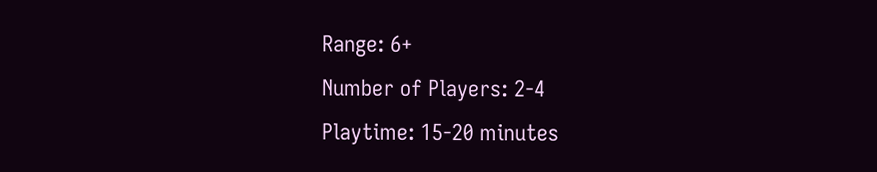Range: 6+
Number of Players: 2-4
Playtime: 15-20 minutes